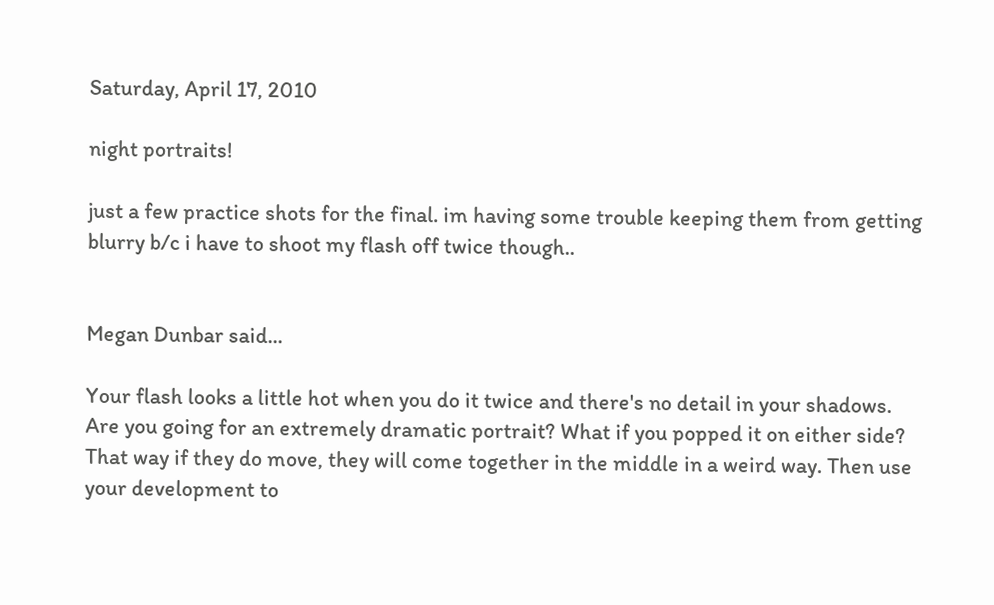Saturday, April 17, 2010

night portraits!

just a few practice shots for the final. im having some trouble keeping them from getting blurry b/c i have to shoot my flash off twice though..


Megan Dunbar said...

Your flash looks a little hot when you do it twice and there's no detail in your shadows. Are you going for an extremely dramatic portrait? What if you popped it on either side? That way if they do move, they will come together in the middle in a weird way. Then use your development to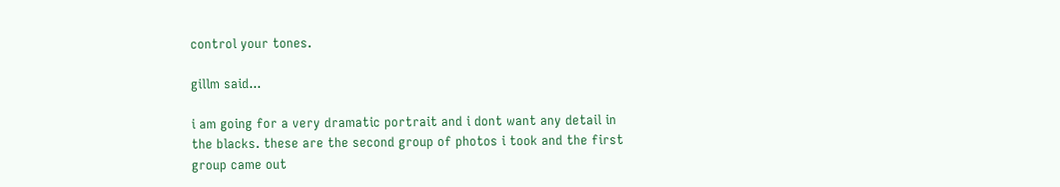control your tones.

gillm said...

i am going for a very dramatic portrait and i dont want any detail in the blacks. these are the second group of photos i took and the first group came out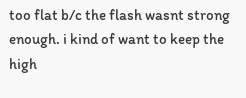too flat b/c the flash wasnt strong enough. i kind of want to keep the high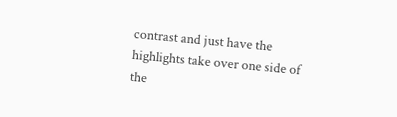contrast and just have the highlights take over one side of the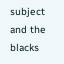subject and the blacks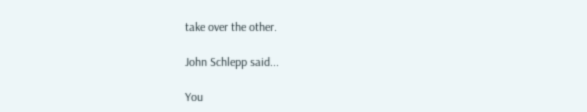take over the other.

John Schlepp said...

You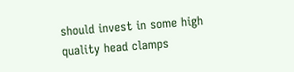should invest in some high quality head clamps